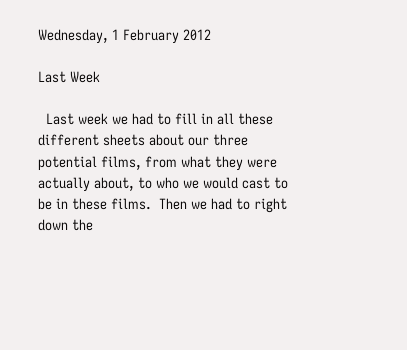Wednesday, 1 February 2012

Last Week

  Last week we had to fill in all these different sheets about our three potential films, from what they were actually about, to who we would cast to be in these films.  Then we had to right down the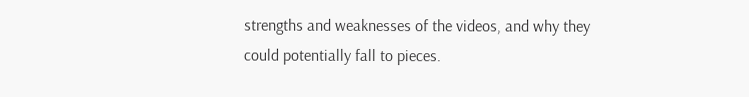strengths and weaknesses of the videos, and why they could potentially fall to pieces.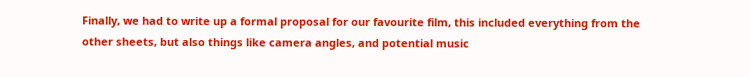Finally, we had to write up a formal proposal for our favourite film, this included everything from the other sheets, but also things like camera angles, and potential music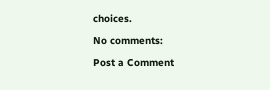choices.

No comments:

Post a Comment